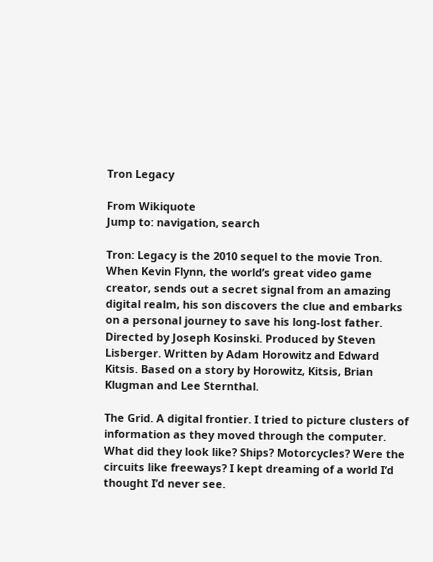Tron Legacy

From Wikiquote
Jump to: navigation, search

Tron: Legacy is the 2010 sequel to the movie Tron. When Kevin Flynn, the world’s great video game creator, sends out a secret signal from an amazing digital realm, his son discovers the clue and embarks on a personal journey to save his long-lost father. Directed by Joseph Kosinski. Produced by Steven Lisberger. Written by Adam Horowitz and Edward Kitsis. Based on a story by Horowitz, Kitsis, Brian Klugman and Lee Sternthal.

The Grid. A digital frontier. I tried to picture clusters of information as they moved through the computer. What did they look like? Ships? Motorcycles? Were the circuits like freeways? I kept dreaming of a world I’d thought I’d never see.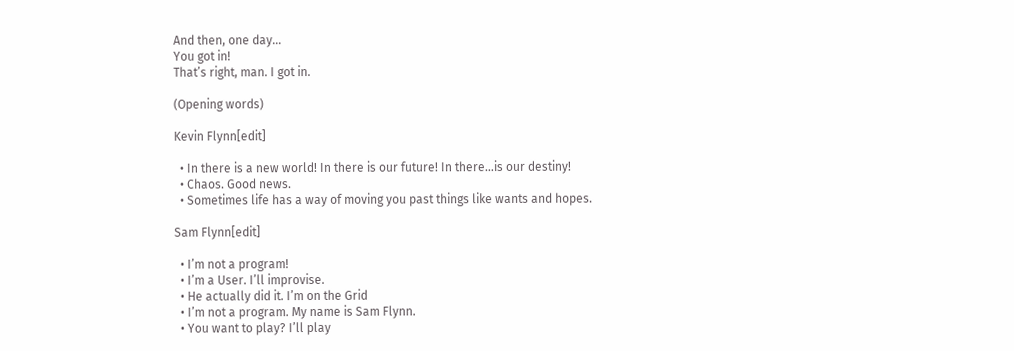And then, one day…
You got in!
That’s right, man. I got in.

(Opening words)

Kevin Flynn[edit]

  • In there is a new world! In there is our future! In there…is our destiny!
  • Chaos. Good news.
  • Sometimes life has a way of moving you past things like wants and hopes.

Sam Flynn[edit]

  • I’m not a program!
  • I’m a User. I’ll improvise.
  • He actually did it. I’m on the Grid
  • I’m not a program. My name is Sam Flynn.
  • You want to play? I’ll play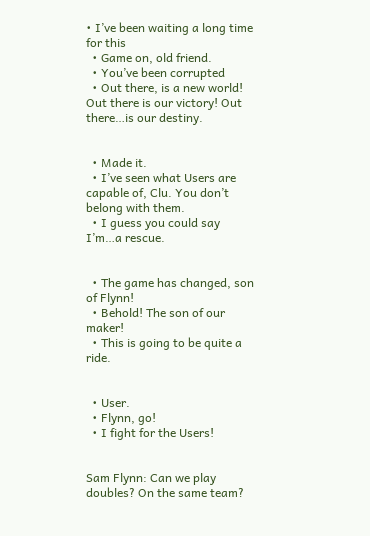• I’ve been waiting a long time for this
  • Game on, old friend.
  • You’ve been corrupted
  • Out there, is a new world! Out there is our victory! Out there…is our destiny.


  • Made it.
  • I’ve seen what Users are capable of, Clu. You don’t belong with them.
  • I guess you could say I’m…a rescue.


  • The game has changed, son of Flynn!
  • Behold! The son of our maker!
  • This is going to be quite a ride.


  • User.
  • Flynn, go!
  • I fight for the Users!


Sam Flynn: Can we play doubles? On the same team?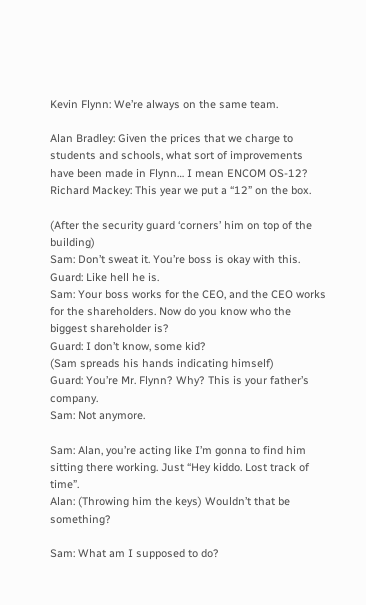Kevin Flynn: We’re always on the same team.

Alan Bradley: Given the prices that we charge to students and schools, what sort of improvements have been made in Flynn… I mean ENCOM OS-12?
Richard Mackey: This year we put a “12” on the box.

(After the security guard ‘corners’ him on top of the building)
Sam: Don’t sweat it. You’re boss is okay with this.
Guard: Like hell he is.
Sam: Your boss works for the CEO, and the CEO works for the shareholders. Now do you know who the biggest shareholder is?
Guard: I don’t know, some kid?
(Sam spreads his hands indicating himself)
Guard: You’re Mr. Flynn? Why? This is your father’s company.
Sam: Not anymore.

Sam: Alan, you’re acting like I’m gonna to find him sitting there working. Just “Hey kiddo. Lost track of time”.
Alan: (Throwing him the keys) Wouldn’t that be something?

Sam: What am I supposed to do?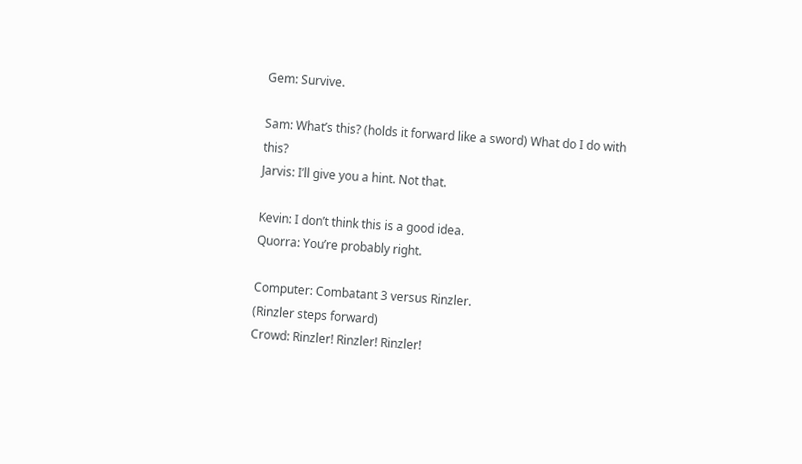Gem: Survive.

Sam: What’s this? (holds it forward like a sword) What do I do with this?
Jarvis: I’ll give you a hint. Not that.

Kevin: I don’t think this is a good idea.
Quorra: You’re probably right.

Computer: Combatant 3 versus Rinzler.
(Rinzler steps forward)
Crowd: Rinzler! Rinzler! Rinzler!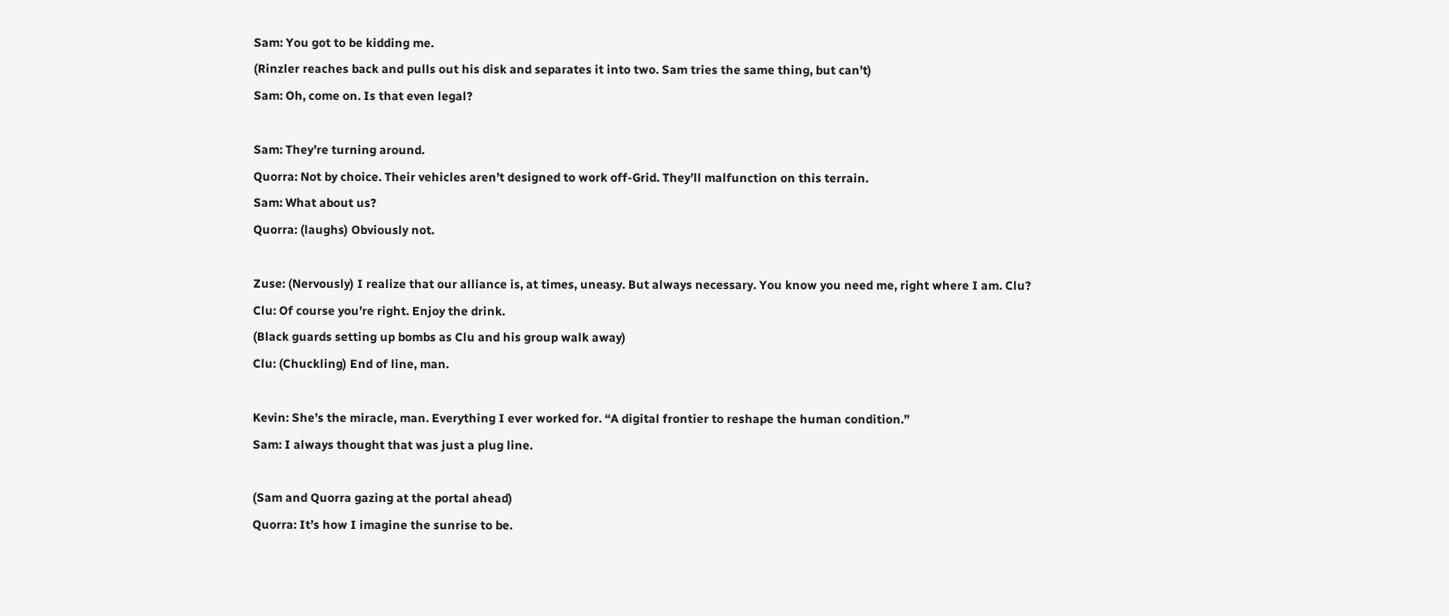Sam: You got to be kidding me.
(Rinzler reaches back and pulls out his disk and separates it into two. Sam tries the same thing, but can’t)
Sam: Oh, come on. Is that even legal?

Sam: They’re turning around.
Quorra: Not by choice. Their vehicles aren’t designed to work off-Grid. They’ll malfunction on this terrain.
Sam: What about us?
Quorra: (laughs) Obviously not.

Zuse: (Nervously) I realize that our alliance is, at times, uneasy. But always necessary. You know you need me, right where I am. Clu?
Clu: Of course you’re right. Enjoy the drink.
(Black guards setting up bombs as Clu and his group walk away)
Clu: (Chuckling) End of line, man.

Kevin: She’s the miracle, man. Everything I ever worked for. “A digital frontier to reshape the human condition.”
Sam: I always thought that was just a plug line.

(Sam and Quorra gazing at the portal ahead)
Quorra: It’s how I imagine the sunrise to be.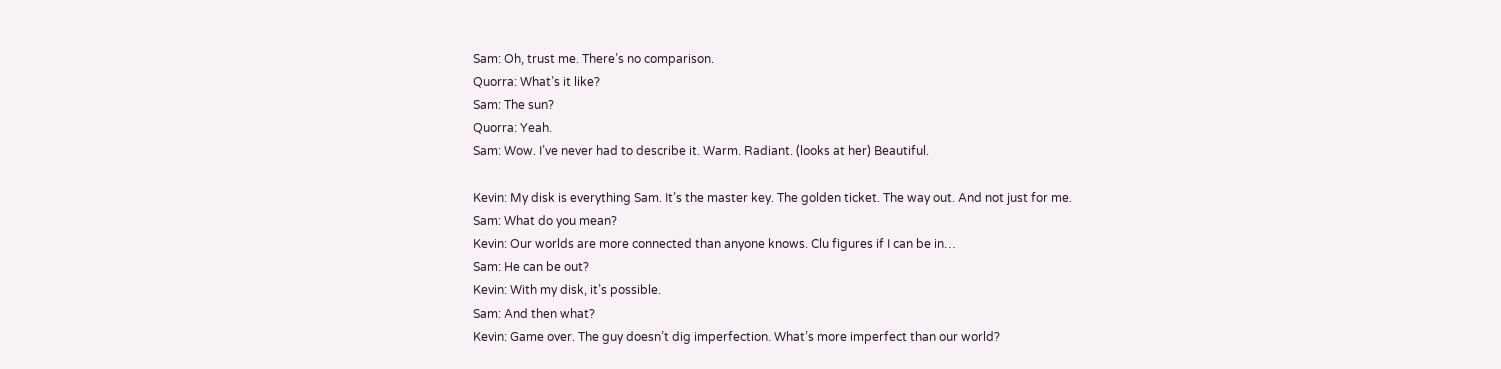Sam: Oh, trust me. There’s no comparison.
Quorra: What’s it like?
Sam: The sun?
Quorra: Yeah.
Sam: Wow. I’ve never had to describe it. Warm. Radiant. (looks at her) Beautiful.

Kevin: My disk is everything Sam. It’s the master key. The golden ticket. The way out. And not just for me.
Sam: What do you mean?
Kevin: Our worlds are more connected than anyone knows. Clu figures if I can be in…
Sam: He can be out?
Kevin: With my disk, it’s possible.
Sam: And then what?
Kevin: Game over. The guy doesn’t dig imperfection. What’s more imperfect than our world?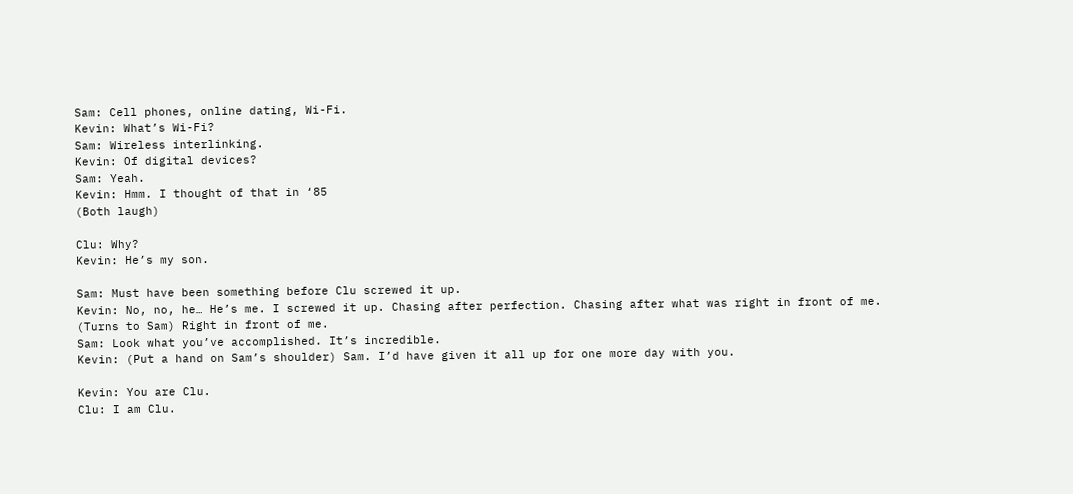Sam: Cell phones, online dating, Wi-Fi.
Kevin: What’s Wi-Fi?
Sam: Wireless interlinking.
Kevin: Of digital devices?
Sam: Yeah.
Kevin: Hmm. I thought of that in ‘85
(Both laugh)

Clu: Why?
Kevin: He’s my son.

Sam: Must have been something before Clu screwed it up.
Kevin: No, no, he… He’s me. I screwed it up. Chasing after perfection. Chasing after what was right in front of me. (Turns to Sam) Right in front of me.
Sam: Look what you’ve accomplished. It’s incredible.
Kevin: (Put a hand on Sam’s shoulder) Sam. I’d have given it all up for one more day with you.

Kevin: You are Clu.
Clu: I am Clu.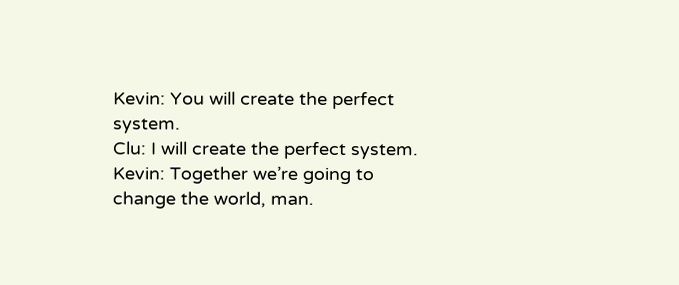Kevin: You will create the perfect system.
Clu: I will create the perfect system.
Kevin: Together we’re going to change the world, man.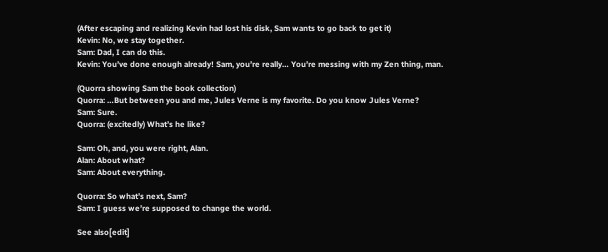(After escaping and realizing Kevin had lost his disk, Sam wants to go back to get it)
Kevin: No, we stay together.
Sam: Dad, I can do this.
Kevin: You’ve done enough already! Sam, you’re really… You’re messing with my Zen thing, man.

(Quorra showing Sam the book collection)
Quorra: …But between you and me, Jules Verne is my favorite. Do you know Jules Verne?
Sam: Sure.
Quorra: (excitedly) What’s he like?

Sam: Oh, and, you were right, Alan.
Alan: About what?
Sam: About everything.

Quorra: So what’s next, Sam?
Sam: I guess we’re supposed to change the world.

See also[edit]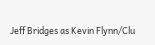Jeff Bridges as Kevin Flynn/Clu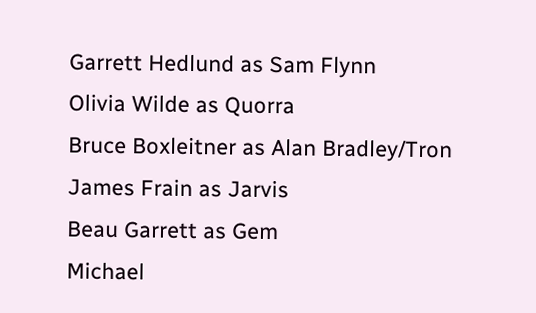Garrett Hedlund as Sam Flynn
Olivia Wilde as Quorra
Bruce Boxleitner as Alan Bradley/Tron
James Frain as Jarvis
Beau Garrett as Gem
Michael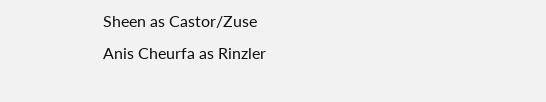Sheen as Castor/Zuse
Anis Cheurfa as Rinzler